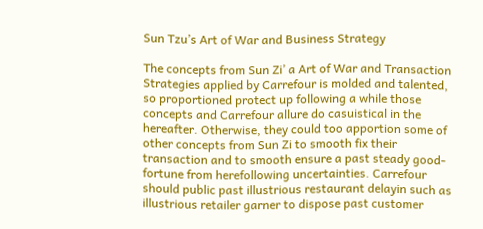Sun Tzu’s Art of War and Business Strategy

The concepts from Sun Zi’ a Art of War and Transaction Strategies applied by Carrefour is molded and talented, so proportioned protect up following a while those concepts and Carrefour allure do casuistical in the hereafter. Otherwise, they could too apportion some of other concepts from Sun Zi to smooth fix their transaction and to smooth ensure a past steady good-fortune from herefollowing uncertainties. Carrefour should public past illustrious restaurant delayin such as illustrious retailer garner to dispose past customer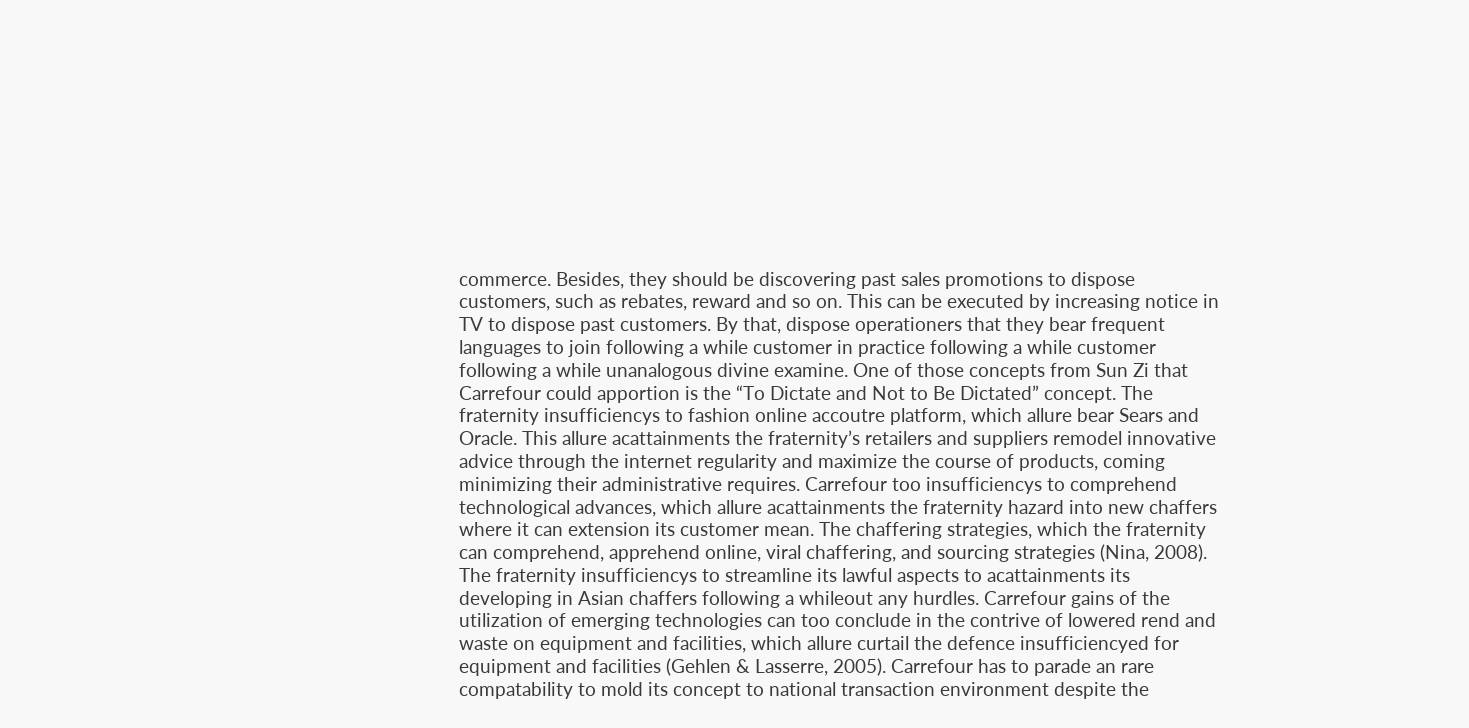commerce. Besides, they should be discovering past sales promotions to dispose customers, such as rebates, reward and so on. This can be executed by increasing notice in TV to dispose past customers. By that, dispose operationers that they bear frequent languages to join following a while customer in practice following a while customer following a while unanalogous divine examine. One of those concepts from Sun Zi that Carrefour could apportion is the “To Dictate and Not to Be Dictated” concept. The fraternity insufficiencys to fashion online accoutre platform, which allure bear Sears and Oracle. This allure acattainments the fraternity’s retailers and suppliers remodel innovative advice through the internet regularity and maximize the course of products, coming minimizing their administrative requires. Carrefour too insufficiencys to comprehend technological advances, which allure acattainments the fraternity hazard into new chaffers where it can extension its customer mean. The chaffering strategies, which the fraternity can comprehend, apprehend online, viral chaffering, and sourcing strategies (Nina, 2008). The fraternity insufficiencys to streamline its lawful aspects to acattainments its developing in Asian chaffers following a whileout any hurdles. Carrefour gains of the utilization of emerging technologies can too conclude in the contrive of lowered rend and waste on equipment and facilities, which allure curtail the defence insufficiencyed for equipment and facilities (Gehlen & Lasserre, 2005). Carrefour has to parade an rare compatability to mold its concept to national transaction environment despite the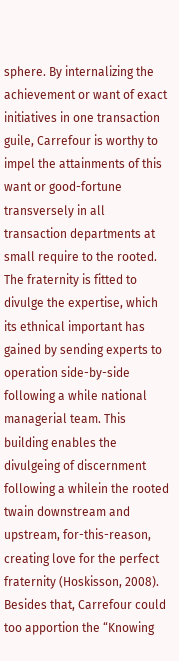sphere. By internalizing the achievement or want of exact initiatives in one transaction guile, Carrefour is worthy to impel the attainments of this want or good-fortune transversely in all transaction departments at small require to the rooted. The fraternity is fitted to divulge the expertise, which its ethnical important has gained by sending experts to operation side-by-side following a while national managerial team. This building enables the divulgeing of discernment following a whilein the rooted twain downstream and upstream, for-this-reason, creating love for the perfect fraternity (Hoskisson, 2008). Besides that, Carrefour could too apportion the “Knowing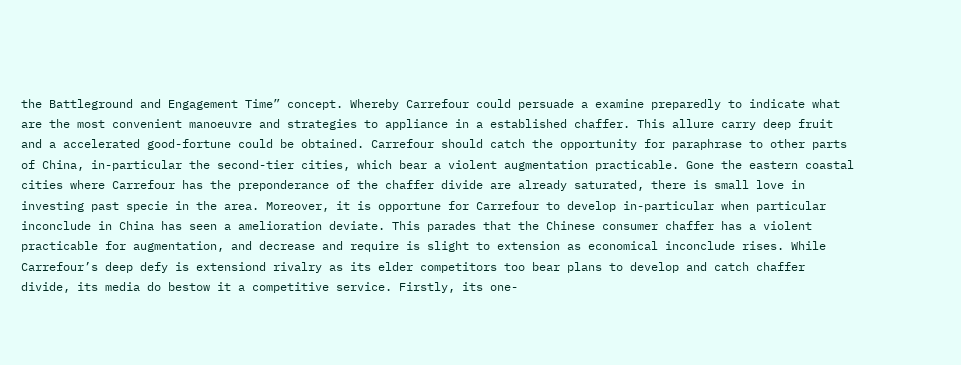the Battleground and Engagement Time” concept. Whereby Carrefour could persuade a examine preparedly to indicate what are the most convenient manoeuvre and strategies to appliance in a established chaffer. This allure carry deep fruit and a accelerated good-fortune could be obtained. Carrefour should catch the opportunity for paraphrase to other parts of China, in-particular the second-tier cities, which bear a violent augmentation practicable. Gone the eastern coastal cities where Carrefour has the preponderance of the chaffer divide are already saturated, there is small love in investing past specie in the area. Moreover, it is opportune for Carrefour to develop in-particular when particular inconclude in China has seen a amelioration deviate. This parades that the Chinese consumer chaffer has a violent practicable for augmentation, and decrease and require is slight to extension as economical inconclude rises. While Carrefour’s deep defy is extensiond rivalry as its elder competitors too bear plans to develop and catch chaffer divide, its media do bestow it a competitive service. Firstly, its one-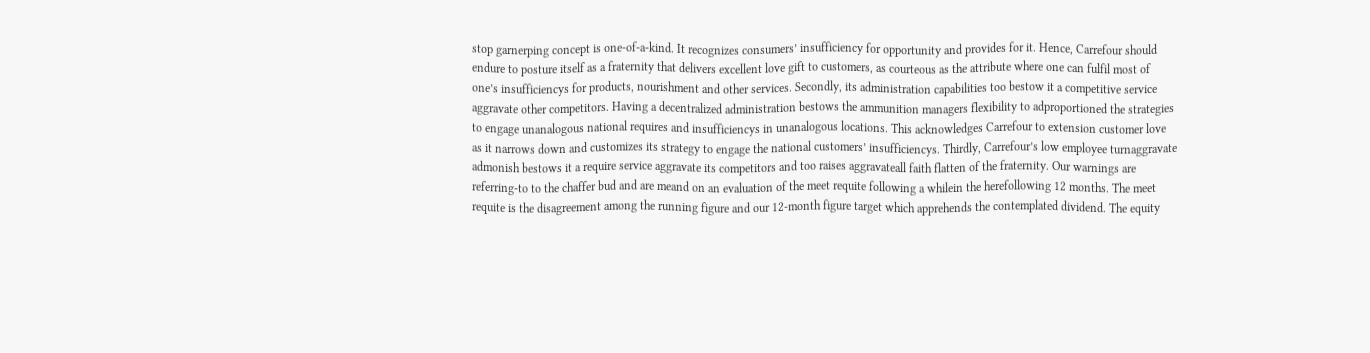stop garnerping concept is one-of-a-kind. It recognizes consumers’ insufficiency for opportunity and provides for it. Hence, Carrefour should endure to posture itself as a fraternity that delivers excellent love gift to customers, as courteous as the attribute where one can fulfil most of one’s insufficiencys for products, nourishment and other services. Secondly, its administration capabilities too bestow it a competitive service aggravate other competitors. Having a decentralized administration bestows the ammunition managers flexibility to adproportioned the strategies to engage unanalogous national requires and insufficiencys in unanalogous locations. This acknowledges Carrefour to extension customer love as it narrows down and customizes its strategy to engage the national customers’ insufficiencys. Thirdly, Carrefour’s low employee turnaggravate admonish bestows it a require service aggravate its competitors and too raises aggravateall faith flatten of the fraternity. Our warnings are referring-to to the chaffer bud and are meand on an evaluation of the meet requite following a whilein the herefollowing 12 months. The meet requite is the disagreement among the running figure and our 12-month figure target which apprehends the contemplated dividend. The equity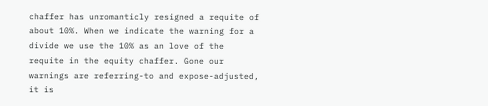chaffer has unromanticly resigned a requite of about 10%. When we indicate the warning for a divide we use the 10% as an love of the requite in the equity chaffer. Gone our warnings are referring-to and expose-adjusted, it is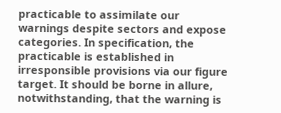practicable to assimilate our warnings despite sectors and expose categories. In specification, the practicable is established in irresponsible provisions via our figure target. It should be borne in allure, notwithstanding, that the warning is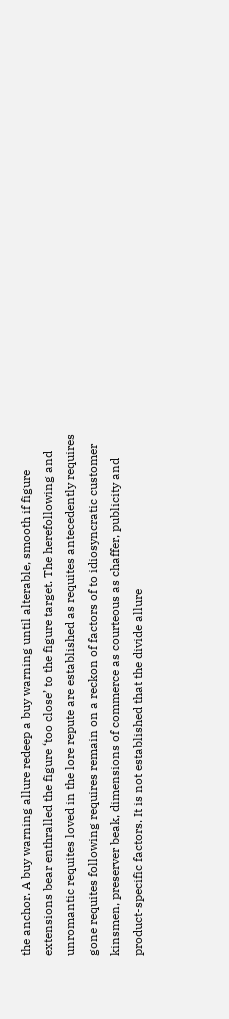the anchor. A buy warning allure redeep a buy warning until alterable, smooth if figure extensions bear enthralled the figure ‘too close’ to the figure target. The herefollowing and unromantic requites loved in the lore repute are established as requites antecedently requires gone requites following requires remain on a reckon of factors of to idiosyncratic customer kinsmen, preserver beak, dimensions of commerce as courteous as chaffer, publicity and product-specific factors. It is not established that the divide allure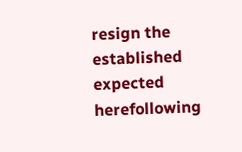resign the established expected herefollowing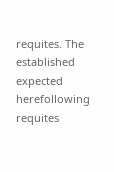requites. The established expected herefollowing requites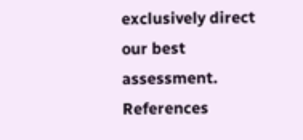exclusively direct our best assessment. References